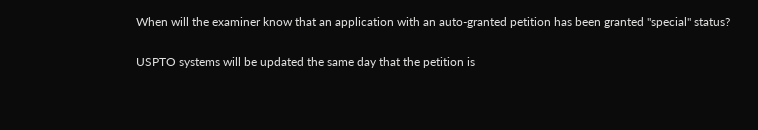When will the examiner know that an application with an auto-granted petition has been granted "special" status?

USPTO systems will be updated the same day that the petition is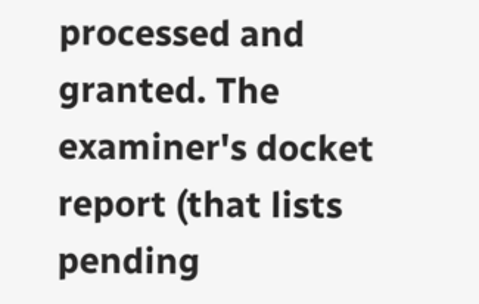processed and granted. The examiner's docket report (that lists pending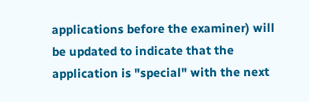applications before the examiner) will be updated to indicate that the application is "special" with the next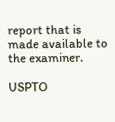report that is made available to the examiner.

USPTO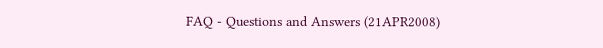FAQ - Questions and Answers (21APR2008)